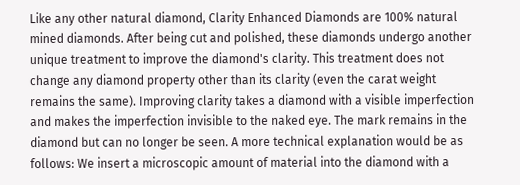Like any other natural diamond, Clarity Enhanced Diamonds are 100% natural mined diamonds. After being cut and polished, these diamonds undergo another unique treatment to improve the diamond's clarity. This treatment does not change any diamond property other than its clarity (even the carat weight remains the same). Improving clarity takes a diamond with a visible imperfection and makes the imperfection invisible to the naked eye. The mark remains in the diamond but can no longer be seen. A more technical explanation would be as follows: We insert a microscopic amount of material into the diamond with a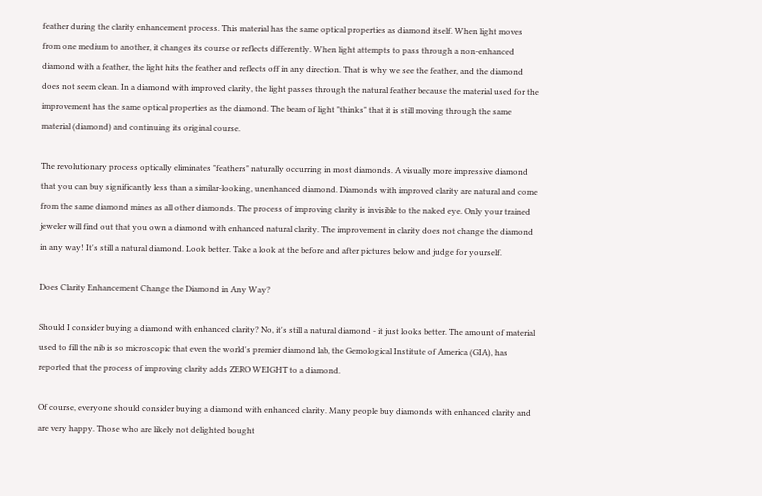feather during the clarity enhancement process. This material has the same optical properties as diamond itself. When light moves from one medium to another, it changes its course or reflects differently. When light attempts to pass through a non-enhanced diamond with a feather, the light hits the feather and reflects off in any direction. That is why we see the feather, and the diamond does not seem clean. In a diamond with improved clarity, the light passes through the natural feather because the material used for the improvement has the same optical properties as the diamond. The beam of light "thinks" that it is still moving through the same material (diamond) and continuing its original course.

The revolutionary process optically eliminates "feathers" naturally occurring in most diamonds. A visually more impressive diamond that you can buy significantly less than a similar-looking, unenhanced diamond. Diamonds with improved clarity are natural and come from the same diamond mines as all other diamonds. The process of improving clarity is invisible to the naked eye. Only your trained jeweler will find out that you own a diamond with enhanced natural clarity. The improvement in clarity does not change the diamond in any way! It's still a natural diamond. Look better. Take a look at the before and after pictures below and judge for yourself.

Does Clarity Enhancement Change the Diamond in Any Way?

Should I consider buying a diamond with enhanced clarity? No, it's still a natural diamond - it just looks better. The amount of material used to fill the nib is so microscopic that even the world's premier diamond lab, the Gemological Institute of America (GIA), has reported that the process of improving clarity adds ZERO WEIGHT to a diamond.

Of course, everyone should consider buying a diamond with enhanced clarity. Many people buy diamonds with enhanced clarity and are very happy. Those who are likely not delighted bought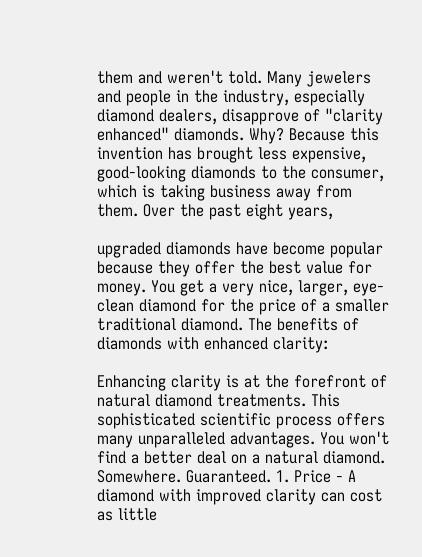them and weren't told. Many jewelers and people in the industry, especially diamond dealers, disapprove of "clarity enhanced" diamonds. Why? Because this invention has brought less expensive, good-looking diamonds to the consumer, which is taking business away from them. Over the past eight years,

upgraded diamonds have become popular because they offer the best value for money. You get a very nice, larger, eye-clean diamond for the price of a smaller traditional diamond. The benefits of diamonds with enhanced clarity:

Enhancing clarity is at the forefront of natural diamond treatments. This sophisticated scientific process offers many unparalleled advantages. You won't find a better deal on a natural diamond. Somewhere. Guaranteed. 1. Price - A diamond with improved clarity can cost as little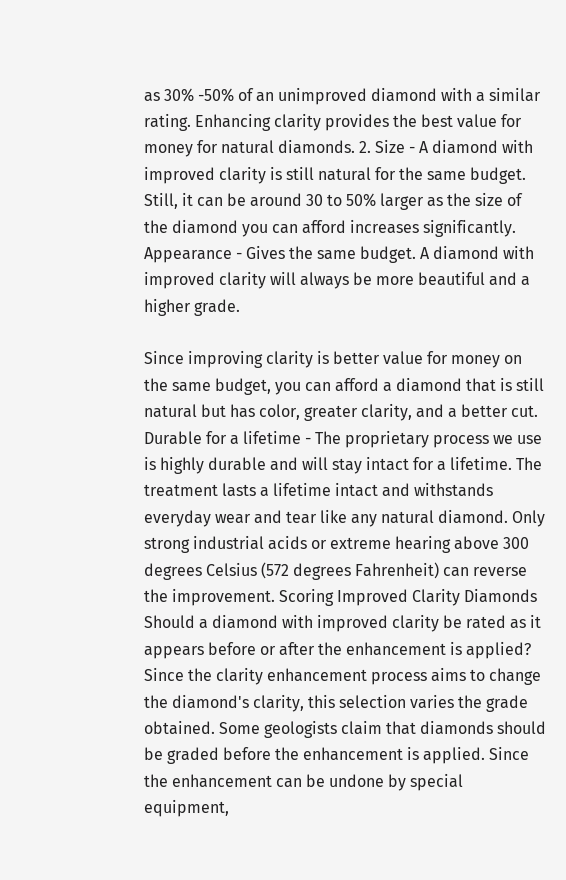as 30% -50% of an unimproved diamond with a similar rating. Enhancing clarity provides the best value for money for natural diamonds. 2. Size - A diamond with improved clarity is still natural for the same budget. Still, it can be around 30 to 50% larger as the size of the diamond you can afford increases significantly. Appearance - Gives the same budget. A diamond with improved clarity will always be more beautiful and a higher grade.

Since improving clarity is better value for money on the same budget, you can afford a diamond that is still natural but has color, greater clarity, and a better cut. Durable for a lifetime - The proprietary process we use is highly durable and will stay intact for a lifetime. The treatment lasts a lifetime intact and withstands everyday wear and tear like any natural diamond. Only strong industrial acids or extreme hearing above 300 degrees Celsius (572 degrees Fahrenheit) can reverse the improvement. Scoring Improved Clarity Diamonds Should a diamond with improved clarity be rated as it appears before or after the enhancement is applied? Since the clarity enhancement process aims to change the diamond's clarity, this selection varies the grade obtained. Some geologists claim that diamonds should be graded before the enhancement is applied. Since the enhancement can be undone by special equipment,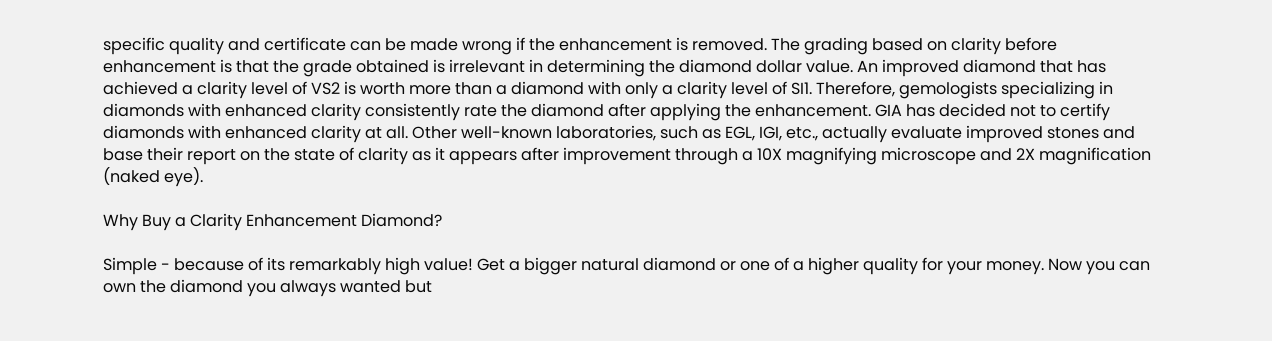specific quality and certificate can be made wrong if the enhancement is removed. The grading based on clarity before enhancement is that the grade obtained is irrelevant in determining the diamond dollar value. An improved diamond that has achieved a clarity level of VS2 is worth more than a diamond with only a clarity level of SI1. Therefore, gemologists specializing in diamonds with enhanced clarity consistently rate the diamond after applying the enhancement. GIA has decided not to certify diamonds with enhanced clarity at all. Other well-known laboratories, such as EGL, IGI, etc., actually evaluate improved stones and base their report on the state of clarity as it appears after improvement through a 10X magnifying microscope and 2X magnification (naked eye).

Why Buy a Clarity Enhancement Diamond?

Simple - because of its remarkably high value! Get a bigger natural diamond or one of a higher quality for your money. Now you can own the diamond you always wanted but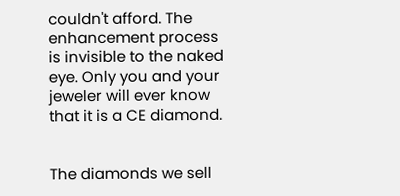couldn't afford. The enhancement process is invisible to the naked eye. Only you and your jeweler will ever know that it is a CE diamond.


The diamonds we sell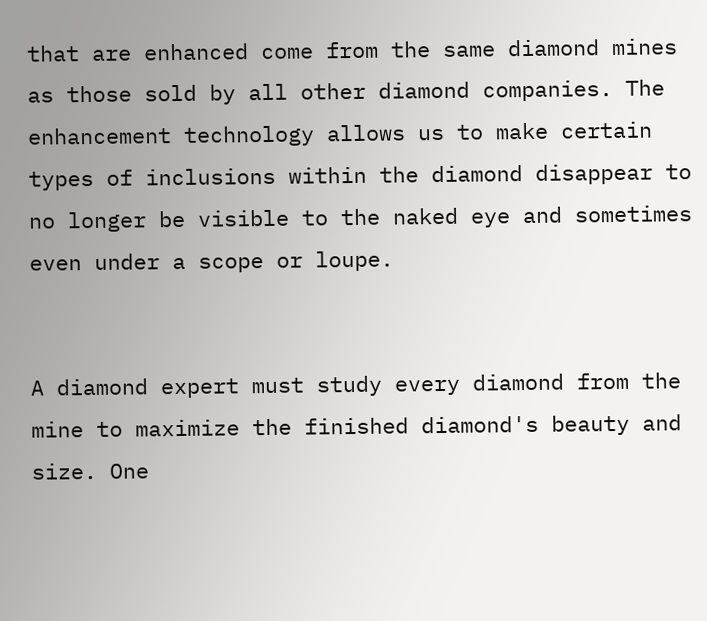that are enhanced come from the same diamond mines as those sold by all other diamond companies. The enhancement technology allows us to make certain types of inclusions within the diamond disappear to no longer be visible to the naked eye and sometimes even under a scope or loupe.


A diamond expert must study every diamond from the mine to maximize the finished diamond's beauty and size. One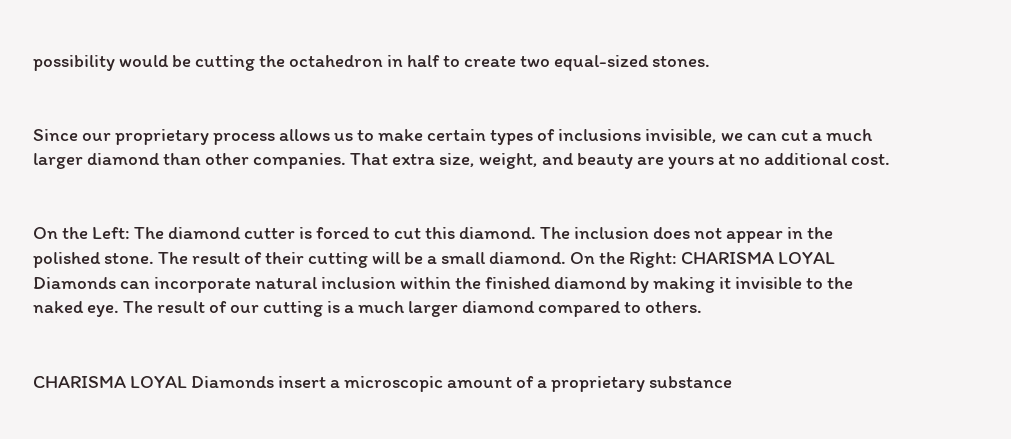possibility would be cutting the octahedron in half to create two equal-sized stones.


Since our proprietary process allows us to make certain types of inclusions invisible, we can cut a much larger diamond than other companies. That extra size, weight, and beauty are yours at no additional cost.


On the Left: The diamond cutter is forced to cut this diamond. The inclusion does not appear in the polished stone. The result of their cutting will be a small diamond. On the Right: CHARISMA LOYAL Diamonds can incorporate natural inclusion within the finished diamond by making it invisible to the naked eye. The result of our cutting is a much larger diamond compared to others.


CHARISMA LOYAL Diamonds insert a microscopic amount of a proprietary substance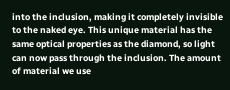into the inclusion, making it completely invisible to the naked eye. This unique material has the same optical properties as the diamond, so light can now pass through the inclusion. The amount of material we use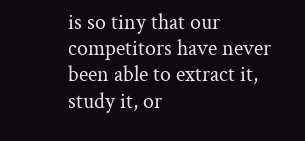is so tiny that our competitors have never been able to extract it, study it, or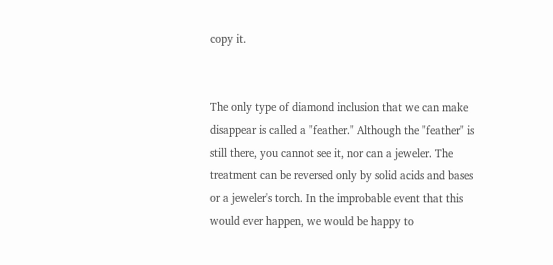copy it.


The only type of diamond inclusion that we can make disappear is called a "feather." Although the "feather" is still there, you cannot see it, nor can a jeweler. The treatment can be reversed only by solid acids and bases or a jeweler's torch. In the improbable event that this would ever happen, we would be happy to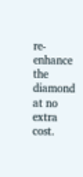re-enhance the diamond at no extra cost.